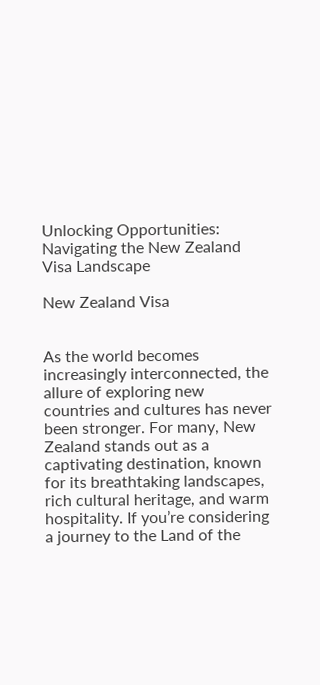Unlocking Opportunities: Navigating the New Zealand Visa Landscape

New Zealand Visa


As the world becomes increasingly interconnected, the allure of exploring new countries and cultures has never been stronger. For many, New Zealand stands out as a captivating destination, known for its breathtaking landscapes, rich cultural heritage, and warm hospitality. If you’re considering a journey to the Land of the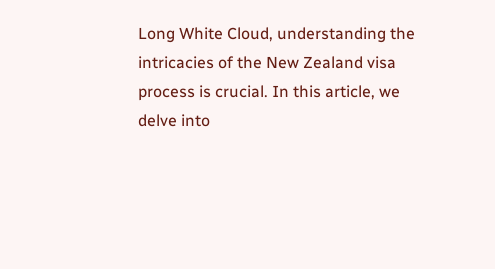Long White Cloud, understanding the intricacies of the New Zealand visa process is crucial. In this article, we delve into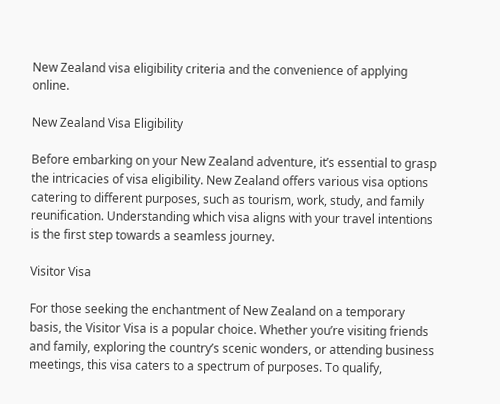New Zealand visa eligibility criteria and the convenience of applying online.

New Zealand Visa Eligibility

Before embarking on your New Zealand adventure, it’s essential to grasp the intricacies of visa eligibility. New Zealand offers various visa options catering to different purposes, such as tourism, work, study, and family reunification. Understanding which visa aligns with your travel intentions is the first step towards a seamless journey.

Visitor Visa

For those seeking the enchantment of New Zealand on a temporary basis, the Visitor Visa is a popular choice. Whether you’re visiting friends and family, exploring the country’s scenic wonders, or attending business meetings, this visa caters to a spectrum of purposes. To qualify,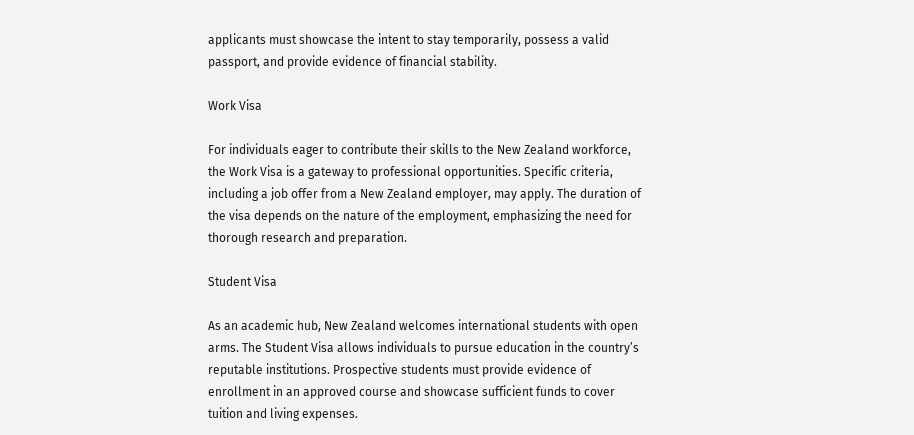applicants must showcase the intent to stay temporarily, possess a valid passport, and provide evidence of financial stability.

Work Visa

For individuals eager to contribute their skills to the New Zealand workforce, the Work Visa is a gateway to professional opportunities. Specific criteria, including a job offer from a New Zealand employer, may apply. The duration of the visa depends on the nature of the employment, emphasizing the need for thorough research and preparation.

Student Visa

As an academic hub, New Zealand welcomes international students with open arms. The Student Visa allows individuals to pursue education in the country’s reputable institutions. Prospective students must provide evidence of enrollment in an approved course and showcase sufficient funds to cover tuition and living expenses.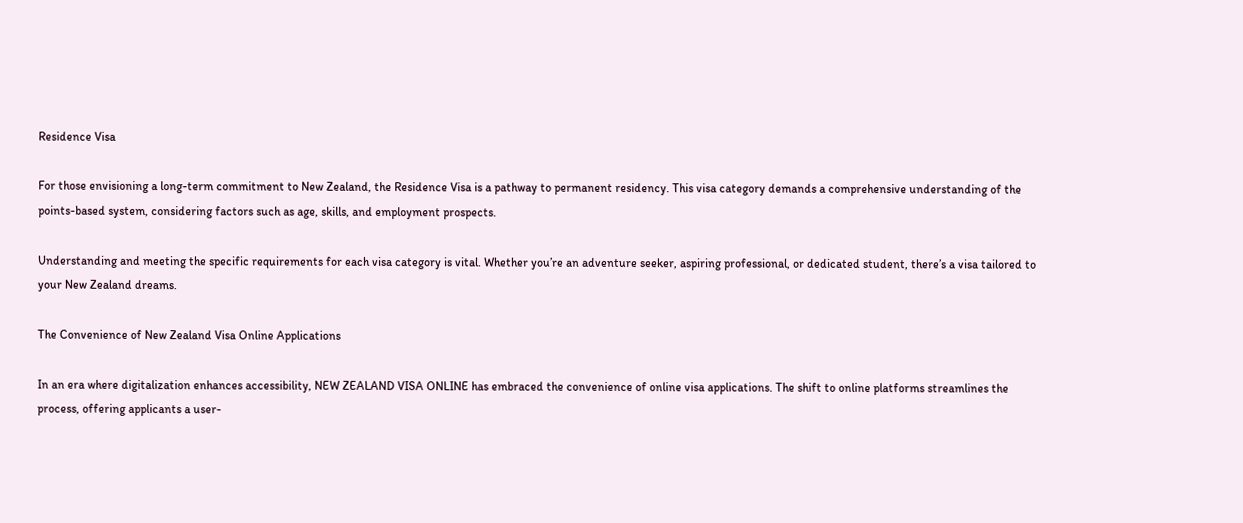Residence Visa

For those envisioning a long-term commitment to New Zealand, the Residence Visa is a pathway to permanent residency. This visa category demands a comprehensive understanding of the points-based system, considering factors such as age, skills, and employment prospects.

Understanding and meeting the specific requirements for each visa category is vital. Whether you’re an adventure seeker, aspiring professional, or dedicated student, there’s a visa tailored to your New Zealand dreams.

The Convenience of New Zealand Visa Online Applications

In an era where digitalization enhances accessibility, NEW ZEALAND VISA ONLINE has embraced the convenience of online visa applications. The shift to online platforms streamlines the process, offering applicants a user-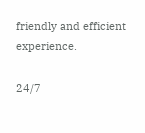friendly and efficient experience.

24/7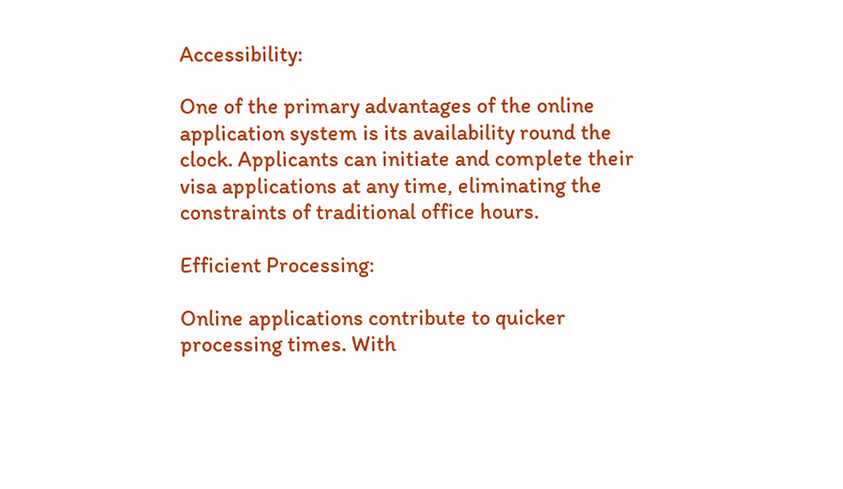Accessibility:

One of the primary advantages of the online application system is its availability round the clock. Applicants can initiate and complete their visa applications at any time, eliminating the constraints of traditional office hours.

Efficient Processing:

Online applications contribute to quicker processing times. With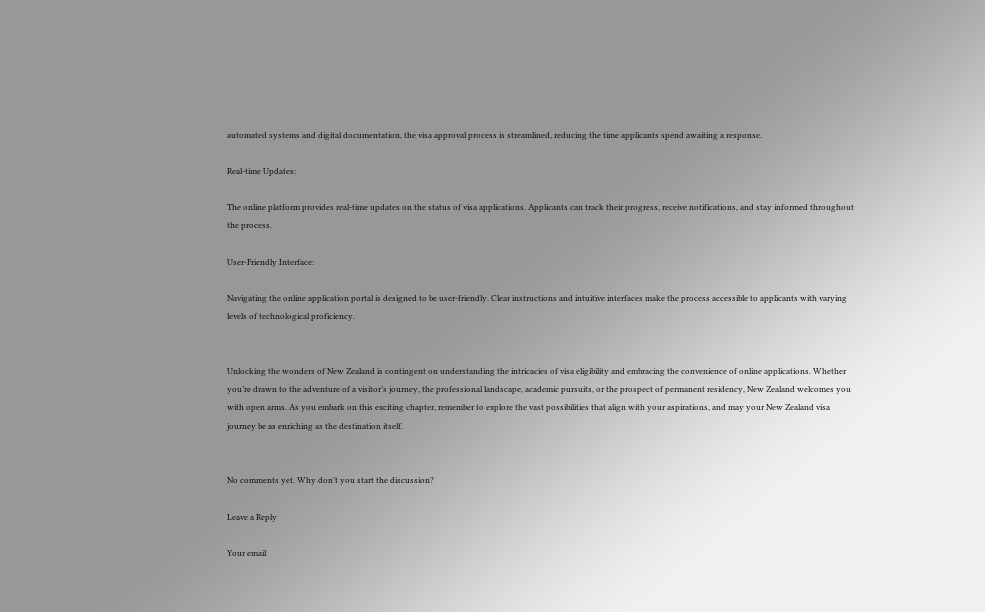automated systems and digital documentation, the visa approval process is streamlined, reducing the time applicants spend awaiting a response.

Real-time Updates:

The online platform provides real-time updates on the status of visa applications. Applicants can track their progress, receive notifications, and stay informed throughout the process.

User-Friendly Interface:

Navigating the online application portal is designed to be user-friendly. Clear instructions and intuitive interfaces make the process accessible to applicants with varying levels of technological proficiency.


Unlocking the wonders of New Zealand is contingent on understanding the intricacies of visa eligibility and embracing the convenience of online applications. Whether you’re drawn to the adventure of a visitor’s journey, the professional landscape, academic pursuits, or the prospect of permanent residency, New Zealand welcomes you with open arms. As you embark on this exciting chapter, remember to explore the vast possibilities that align with your aspirations, and may your New Zealand visa journey be as enriching as the destination itself.


No comments yet. Why don’t you start the discussion?

Leave a Reply

Your email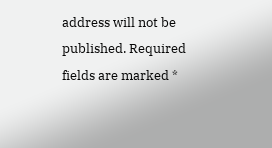address will not be published. Required fields are marked *